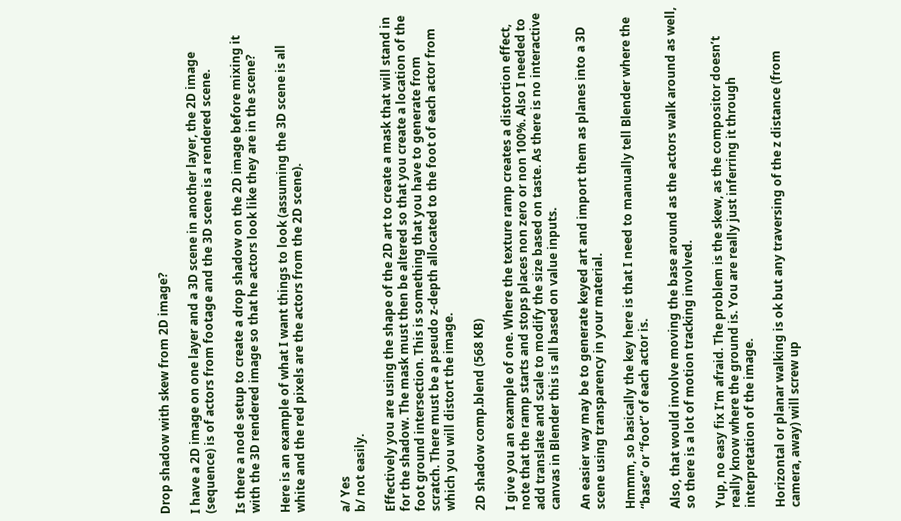Drop shadow with skew from 2D image?

I have a 2D image on one layer and a 3D scene in another layer, the 2D image (sequence) is of actors from footage and the 3D scene is a rendered scene.

Is there a node setup to create a drop shadow on the 2D image before mixing it with the 3D rendered image so that he actors look like they are in the scene?

Here is an example of what I want things to look (assuming the 3D scene is all white and the red pixels are the actors from the 2D scene).


a/ Yes
b/ not easily.

Effectively you are using the shape of the 2D art to create a mask that will stand in for the shadow. The mask must then be altered so that you create a location of the foot ground intersection. This is something that you have to generate from scratch. There must be a pseudo z-depth allocated to the foot of each actor from which you will distort the image.

2D shadow comp.blend (568 KB)

I give you an example of one. Where the texture ramp creates a distortion effect, note that the ramp starts and stops places non zero or non 100%. Also I needed to add translate and scale to modify the size based on taste. As there is no interactive canvas in Blender this is all based on value inputs.

An easier way may be to generate keyed art and import them as planes into a 3D scene using transparency in your material.

Hmmm, so basically the key here is that I need to manually tell Blender where the “base” or “foot” of each actor is.

Also, that would involve moving the base around as the actors walk around as well, so there is a lot of motion tracking involved.

Yup, no easy fix I’m afraid. The problem is the skew, as the compositor doesn’t really know where the ground is. You are really just inferring it through interpretation of the image.

Horizontal or planar walking is ok but any traversing of the z distance (from camera, away) will screw up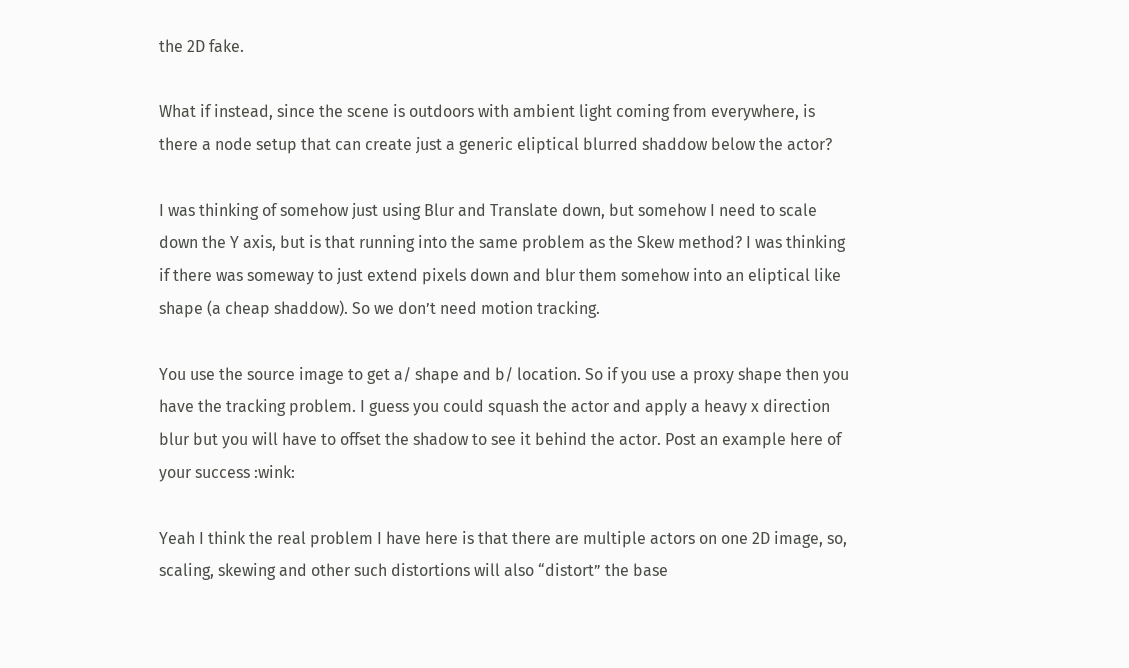the 2D fake.

What if instead, since the scene is outdoors with ambient light coming from everywhere, is there a node setup that can create just a generic eliptical blurred shaddow below the actor?

I was thinking of somehow just using Blur and Translate down, but somehow I need to scale down the Y axis, but is that running into the same problem as the Skew method? I was thinking if there was someway to just extend pixels down and blur them somehow into an eliptical like shape (a cheap shaddow). So we don’t need motion tracking.

You use the source image to get a/ shape and b/ location. So if you use a proxy shape then you have the tracking problem. I guess you could squash the actor and apply a heavy x direction blur but you will have to offset the shadow to see it behind the actor. Post an example here of your success :wink:

Yeah I think the real problem I have here is that there are multiple actors on one 2D image, so, scaling, skewing and other such distortions will also “distort” the base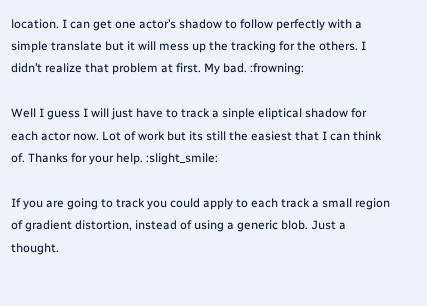location. I can get one actor’s shadow to follow perfectly with a simple translate but it will mess up the tracking for the others. I didn’t realize that problem at first. My bad. :frowning:

Well I guess I will just have to track a sinple eliptical shadow for each actor now. Lot of work but its still the easiest that I can think of. Thanks for your help. :slight_smile:

If you are going to track you could apply to each track a small region of gradient distortion, instead of using a generic blob. Just a thought.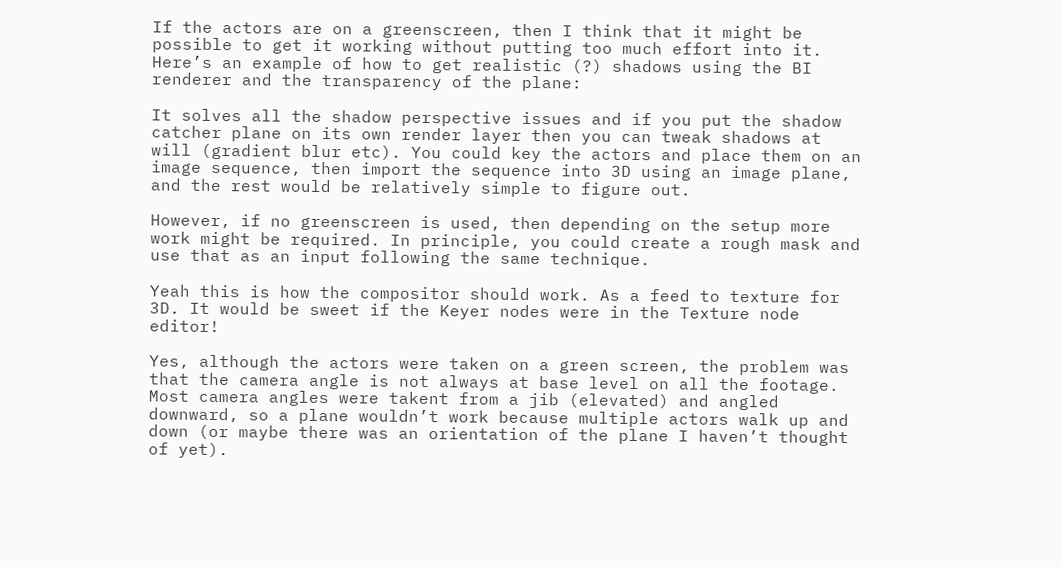If the actors are on a greenscreen, then I think that it might be possible to get it working without putting too much effort into it.
Here’s an example of how to get realistic (?) shadows using the BI renderer and the transparency of the plane:

It solves all the shadow perspective issues and if you put the shadow catcher plane on its own render layer then you can tweak shadows at will (gradient blur etc). You could key the actors and place them on an image sequence, then import the sequence into 3D using an image plane, and the rest would be relatively simple to figure out.

However, if no greenscreen is used, then depending on the setup more work might be required. In principle, you could create a rough mask and use that as an input following the same technique.

Yeah this is how the compositor should work. As a feed to texture for 3D. It would be sweet if the Keyer nodes were in the Texture node editor!

Yes, although the actors were taken on a green screen, the problem was that the camera angle is not always at base level on all the footage. Most camera angles were takent from a jib (elevated) and angled downward, so a plane wouldn’t work because multiple actors walk up and down (or maybe there was an orientation of the plane I haven’t thought of yet).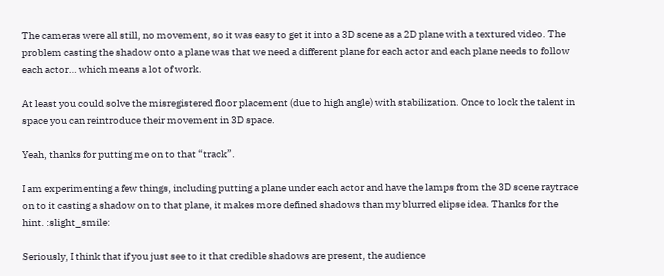The cameras were all still, no movement, so it was easy to get it into a 3D scene as a 2D plane with a textured video. The problem casting the shadow onto a plane was that we need a different plane for each actor and each plane needs to follow each actor… which means a lot of work.

At least you could solve the misregistered floor placement (due to high angle) with stabilization. Once to lock the talent in space you can reintroduce their movement in 3D space.

Yeah, thanks for putting me on to that “track”.

I am experimenting a few things, including putting a plane under each actor and have the lamps from the 3D scene raytrace on to it casting a shadow on to that plane, it makes more defined shadows than my blurred elipse idea. Thanks for the hint. :slight_smile:

Seriously, I think that if you just see to it that credible shadows are present, the audience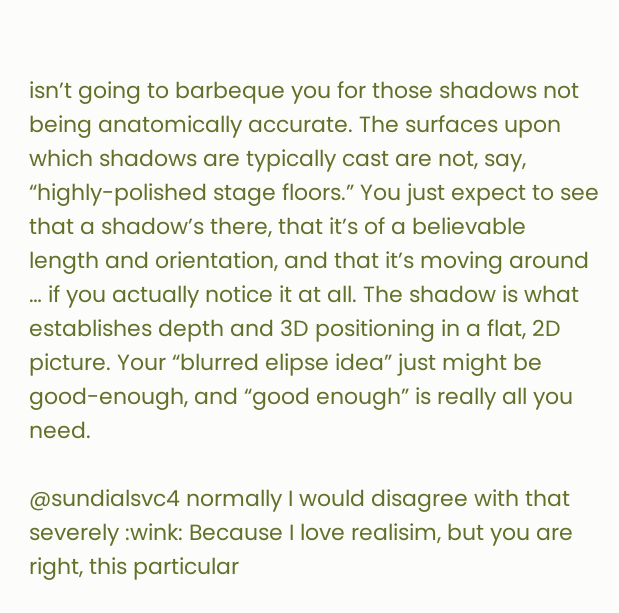isn’t going to barbeque you for those shadows not being anatomically accurate. The surfaces upon which shadows are typically cast are not, say, “highly-polished stage floors.” You just expect to see that a shadow’s there, that it’s of a believable length and orientation, and that it’s moving around … if you actually notice it at all. The shadow is what establishes depth and 3D positioning in a flat, 2D picture. Your “blurred elipse idea” just might be good-enough, and “good enough” is really all you need.

@sundialsvc4 normally I would disagree with that severely :wink: Because I love realisim, but you are right, this particular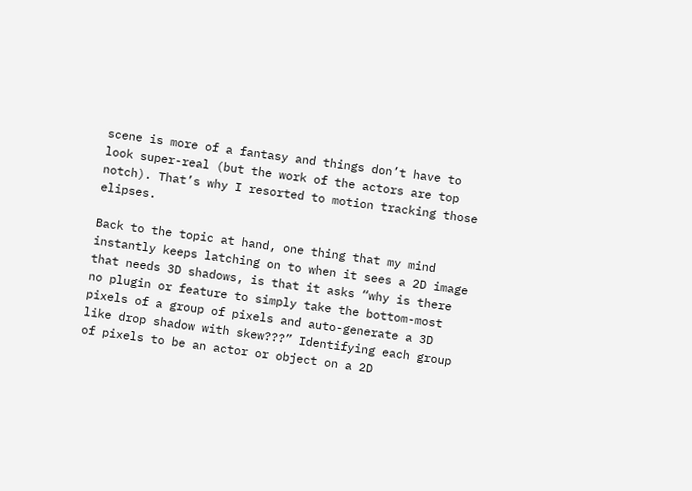scene is more of a fantasy and things don’t have to look super-real (but the work of the actors are top notch). That’s why I resorted to motion tracking those elipses.

Back to the topic at hand, one thing that my mind instantly keeps latching on to when it sees a 2D image that needs 3D shadows, is that it asks “why is there no plugin or feature to simply take the bottom-most pixels of a group of pixels and auto-generate a 3D like drop shadow with skew???” Identifying each group of pixels to be an actor or object on a 2D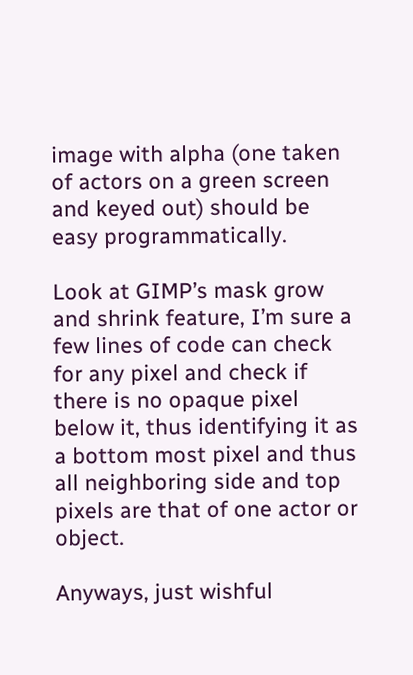image with alpha (one taken of actors on a green screen and keyed out) should be easy programmatically.

Look at GIMP’s mask grow and shrink feature, I’m sure a few lines of code can check for any pixel and check if there is no opaque pixel below it, thus identifying it as a bottom most pixel and thus all neighboring side and top pixels are that of one actor or object.

Anyways, just wishful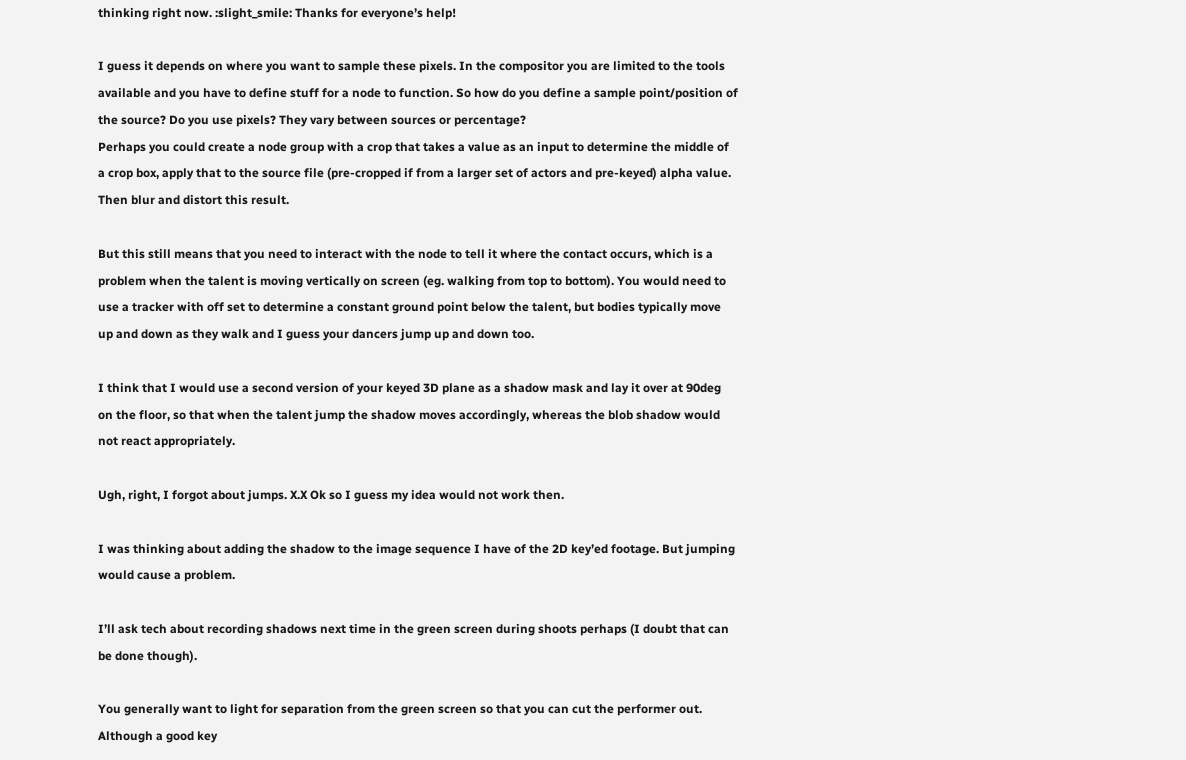thinking right now. :slight_smile: Thanks for everyone’s help!

I guess it depends on where you want to sample these pixels. In the compositor you are limited to the tools available and you have to define stuff for a node to function. So how do you define a sample point/position of the source? Do you use pixels? They vary between sources or percentage?
Perhaps you could create a node group with a crop that takes a value as an input to determine the middle of a crop box, apply that to the source file (pre-cropped if from a larger set of actors and pre-keyed) alpha value. Then blur and distort this result.

But this still means that you need to interact with the node to tell it where the contact occurs, which is a problem when the talent is moving vertically on screen (eg. walking from top to bottom). You would need to use a tracker with off set to determine a constant ground point below the talent, but bodies typically move up and down as they walk and I guess your dancers jump up and down too.

I think that I would use a second version of your keyed 3D plane as a shadow mask and lay it over at 90deg on the floor, so that when the talent jump the shadow moves accordingly, whereas the blob shadow would not react appropriately.

Ugh, right, I forgot about jumps. X.X Ok so I guess my idea would not work then.

I was thinking about adding the shadow to the image sequence I have of the 2D key’ed footage. But jumping would cause a problem.

I’ll ask tech about recording shadows next time in the green screen during shoots perhaps (I doubt that can be done though).

You generally want to light for separation from the green screen so that you can cut the performer out. Although a good key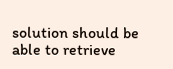solution should be able to retrieve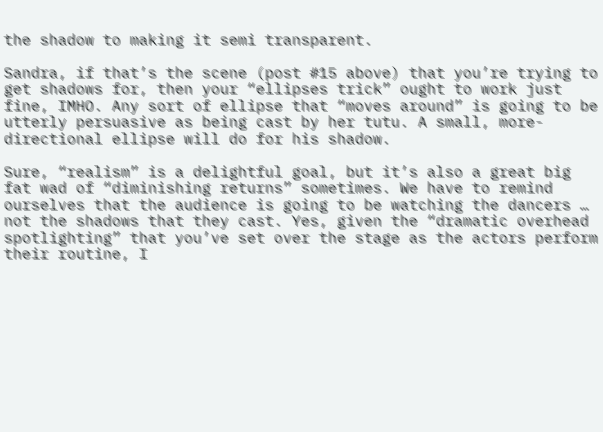the shadow to making it semi transparent.

Sandra, if that’s the scene (post #15 above) that you’re trying to get shadows for, then your “ellipses trick” ought to work just fine, IMHO. Any sort of ellipse that “moves around” is going to be utterly persuasive as being cast by her tutu. A small, more-directional ellipse will do for his shadow.

Sure, “realism” is a delightful goal, but it’s also a great big fat wad of “diminishing returns” sometimes. We have to remind ourselves that the audience is going to be watching the dancers … not the shadows that they cast. Yes, given the “dramatic overhead spotlighting” that you’ve set over the stage as the actors perform their routine, I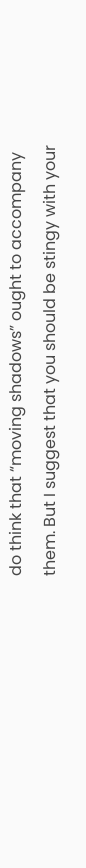do think that “moving shadows” ought to accompany them. But I suggest that you should be stingy with your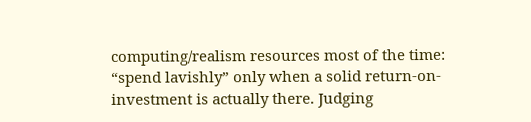computing/realism resources most of the time: “spend lavishly” only when a solid return-on-investment is actually there. Judging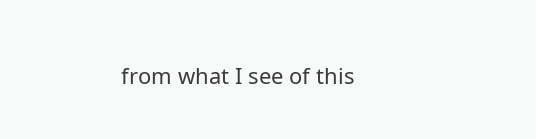from what I see of this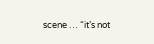scene … “it’s not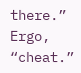there.” Ergo, “cheat.”